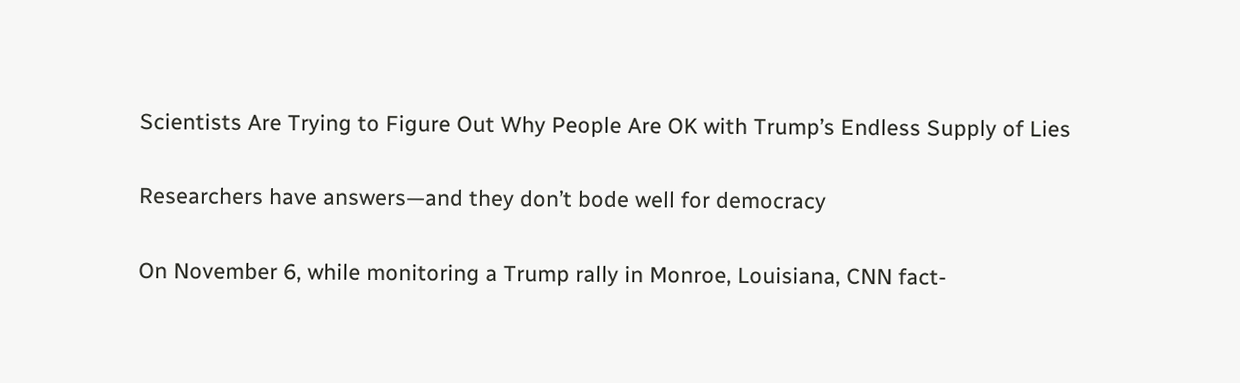Scientists Are Trying to Figure Out Why People Are OK with Trump’s Endless Supply of Lies

Researchers have answers—and they don’t bode well for democracy

On November 6, while monitoring a Trump rally in Monroe, Louisiana, CNN fact-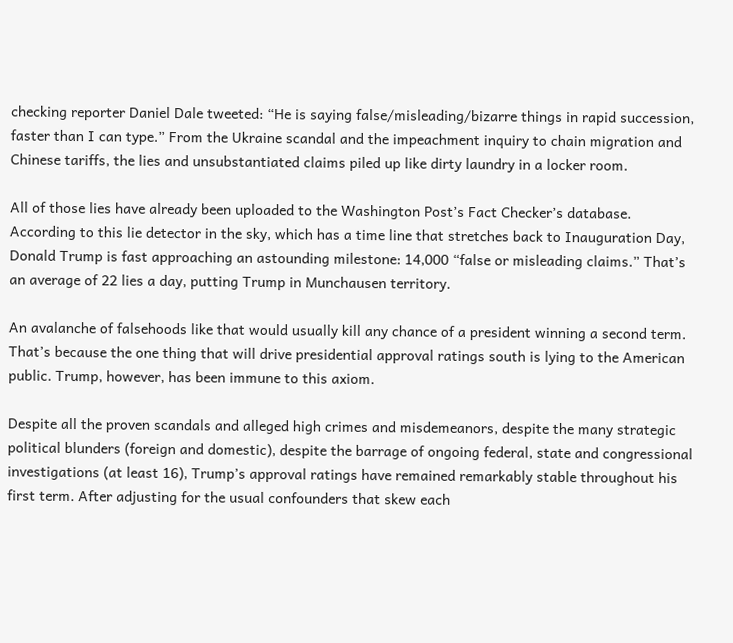checking reporter Daniel Dale tweeted: “He is saying false/misleading/bizarre things in rapid succession, faster than I can type.” From the Ukraine scandal and the impeachment inquiry to chain migration and Chinese tariffs, the lies and unsubstantiated claims piled up like dirty laundry in a locker room.

All of those lies have already been uploaded to the Washington Post’s Fact Checker’s database. According to this lie detector in the sky, which has a time line that stretches back to Inauguration Day, Donald Trump is fast approaching an astounding milestone: 14,000 “false or misleading claims.” That’s an average of 22 lies a day, putting Trump in Munchausen territory.

An avalanche of falsehoods like that would usually kill any chance of a president winning a second term. That’s because the one thing that will drive presidential approval ratings south is lying to the American public. Trump, however, has been immune to this axiom.

Despite all the proven scandals and alleged high crimes and misdemeanors, despite the many strategic political blunders (foreign and domestic), despite the barrage of ongoing federal, state and congressional investigations (at least 16), Trump’s approval ratings have remained remarkably stable throughout his first term. After adjusting for the usual confounders that skew each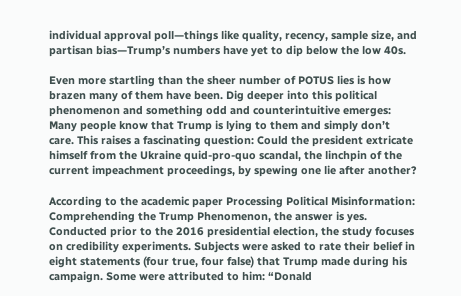individual approval poll—things like quality, recency, sample size, and partisan bias—Trump’s numbers have yet to dip below the low 40s.

Even more startling than the sheer number of POTUS lies is how brazen many of them have been. Dig deeper into this political phenomenon and something odd and counterintuitive emerges: Many people know that Trump is lying to them and simply don’t care. This raises a fascinating question: Could the president extricate himself from the Ukraine quid-pro-quo scandal, the linchpin of the current impeachment proceedings, by spewing one lie after another?

According to the academic paper Processing Political Misinformation: Comprehending the Trump Phenomenon, the answer is yes. Conducted prior to the 2016 presidential election, the study focuses on credibility experiments. Subjects were asked to rate their belief in eight statements (four true, four false) that Trump made during his campaign. Some were attributed to him: “Donald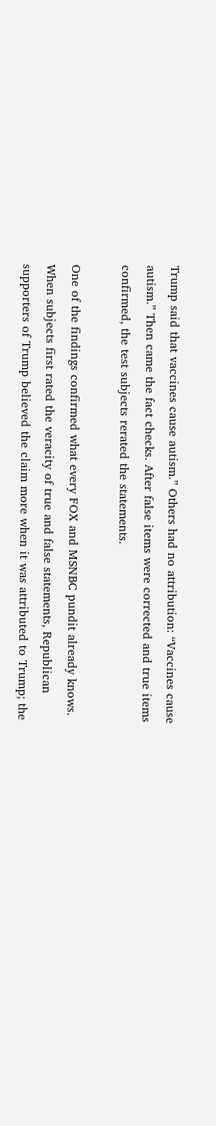Trump said that vaccines cause autism.” Others had no attribution: “Vaccines cause autism.” Then came the fact checks. After false items were corrected and true items confirmed, the test subjects rerated the statements.

One of the findings confirmed what every FOX and MSNBC pundit already knows. When subjects first rated the veracity of true and false statements, Republican supporters of Trump believed the claim more when it was attributed to Trump; the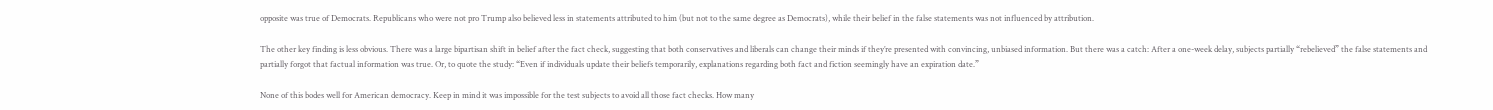opposite was true of Democrats. Republicans who were not pro Trump also believed less in statements attributed to him (but not to the same degree as Democrats), while their belief in the false statements was not influenced by attribution.

The other key finding is less obvious. There was a large bipartisan shift in belief after the fact check, suggesting that both conservatives and liberals can change their minds if they’re presented with convincing, unbiased information. But there was a catch: After a one-week delay, subjects partially “rebelieved” the false statements and partially forgot that factual information was true. Or, to quote the study: “Even if individuals update their beliefs temporarily, explanations regarding both fact and fiction seemingly have an expiration date.”

None of this bodes well for American democracy. Keep in mind it was impossible for the test subjects to avoid all those fact checks. How many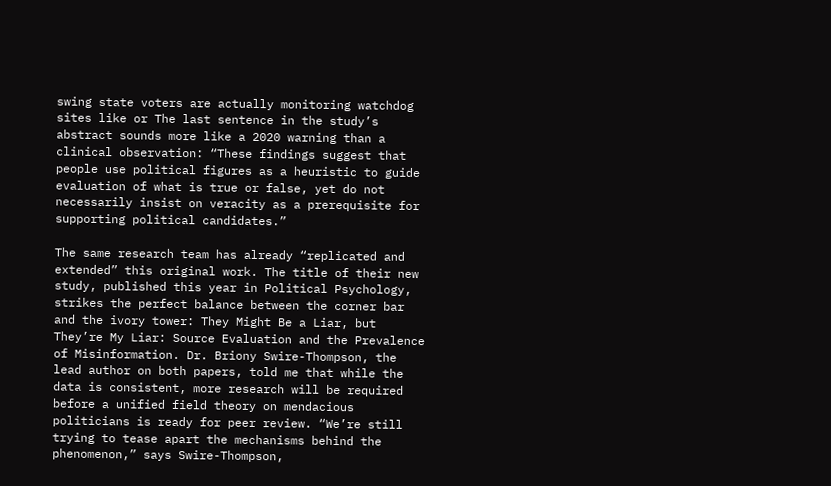swing state voters are actually monitoring watchdog sites like or The last sentence in the study’s abstract sounds more like a 2020 warning than a clinical observation: “These findings suggest that people use political figures as a heuristic to guide evaluation of what is true or false, yet do not necessarily insist on veracity as a prerequisite for supporting political candidates.”

The same research team has already “replicated and extended” this original work. The title of their new study, published this year in Political Psychology, strikes the perfect balance between the corner bar and the ivory tower: They Might Be a Liar, but They’re My Liar: Source Evaluation and the Prevalence of Misinformation. Dr. Briony Swire-Thompson, the lead author on both papers, told me that while the data is consistent, more research will be required before a unified field theory on mendacious politicians is ready for peer review. “We’re still trying to tease apart the mechanisms behind the phenomenon,” says Swire-Thompson,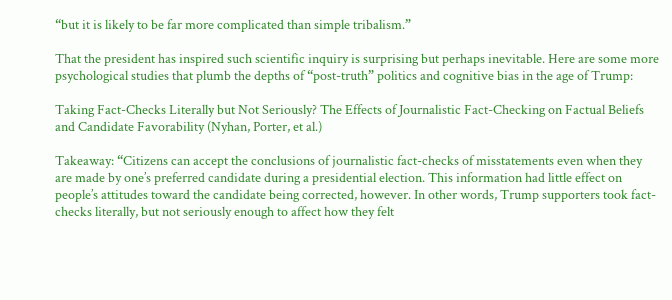“but it is likely to be far more complicated than simple tribalism.”

That the president has inspired such scientific inquiry is surprising but perhaps inevitable. Here are some more psychological studies that plumb the depths of “post-truth” politics and cognitive bias in the age of Trump:

Taking Fact-Checks Literally but Not Seriously? The Effects of Journalistic Fact-Checking on Factual Beliefs and Candidate Favorability (Nyhan, Porter, et al.)

Takeaway: “Citizens can accept the conclusions of journalistic fact-checks of misstatements even when they are made by one’s preferred candidate during a presidential election. This information had little effect on people’s attitudes toward the candidate being corrected, however. In other words, Trump supporters took fact-checks literally, but not seriously enough to affect how they felt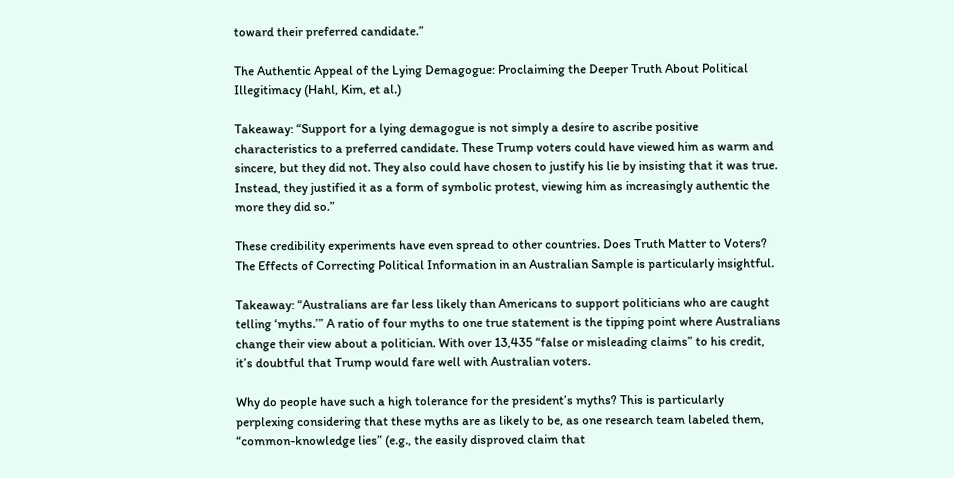toward their preferred candidate.”

The Authentic Appeal of the Lying Demagogue: Proclaiming the Deeper Truth About Political Illegitimacy (Hahl, Kim, et al.)

Takeaway: “Support for a lying demagogue is not simply a desire to ascribe positive characteristics to a preferred candidate. These Trump voters could have viewed him as warm and sincere, but they did not. They also could have chosen to justify his lie by insisting that it was true. Instead, they justified it as a form of symbolic protest, viewing him as increasingly authentic the more they did so.”

These credibility experiments have even spread to other countries. Does Truth Matter to Voters? The Effects of Correcting Political Information in an Australian Sample is particularly insightful.

Takeaway: “Australians are far less likely than Americans to support politicians who are caught telling ‘myths.’” A ratio of four myths to one true statement is the tipping point where Australians change their view about a politician. With over 13,435 “false or misleading claims” to his credit, it’s doubtful that Trump would fare well with Australian voters.

Why do people have such a high tolerance for the president’s myths? This is particularly perplexing considering that these myths are as likely to be, as one research team labeled them, “common-knowledge lies” (e.g., the easily disproved claim that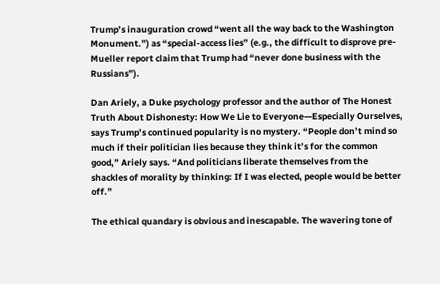Trump’s inauguration crowd “went all the way back to the Washington Monument.”) as “special-access lies” (e.g., the difficult to disprove pre-Mueller report claim that Trump had “never done business with the Russians”).

Dan Ariely, a Duke psychology professor and the author of The Honest Truth About Dishonesty: How We Lie to Everyone—Especially Ourselves, says Trump’s continued popularity is no mystery. “People don’t mind so much if their politician lies because they think it’s for the common good,” Ariely says. “And politicians liberate themselves from the shackles of morality by thinking: If I was elected, people would be better off.”

The ethical quandary is obvious and inescapable. The wavering tone of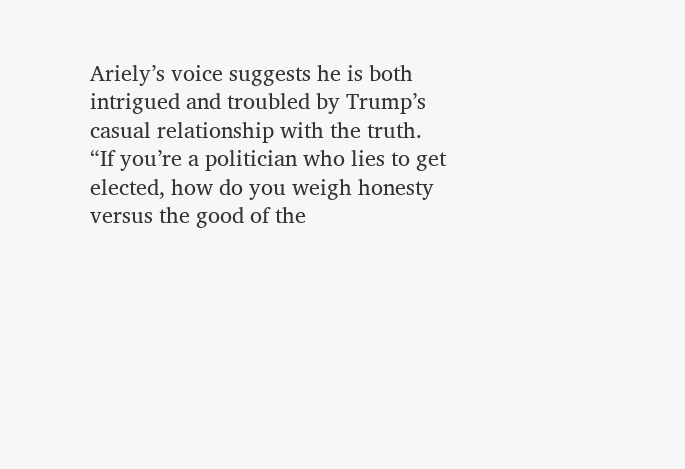Ariely’s voice suggests he is both intrigued and troubled by Trump’s casual relationship with the truth. “If you’re a politician who lies to get elected, how do you weigh honesty versus the good of the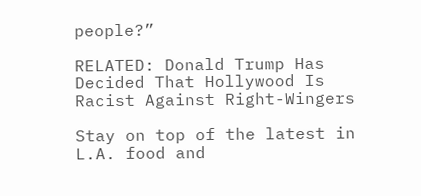people?”

RELATED: Donald Trump Has Decided That Hollywood Is Racist Against Right-Wingers

Stay on top of the latest in L.A. food and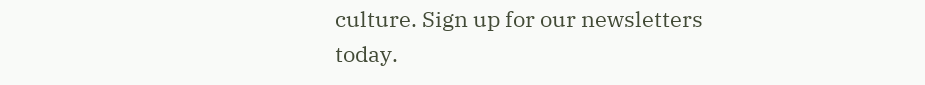culture. Sign up for our newsletters today.